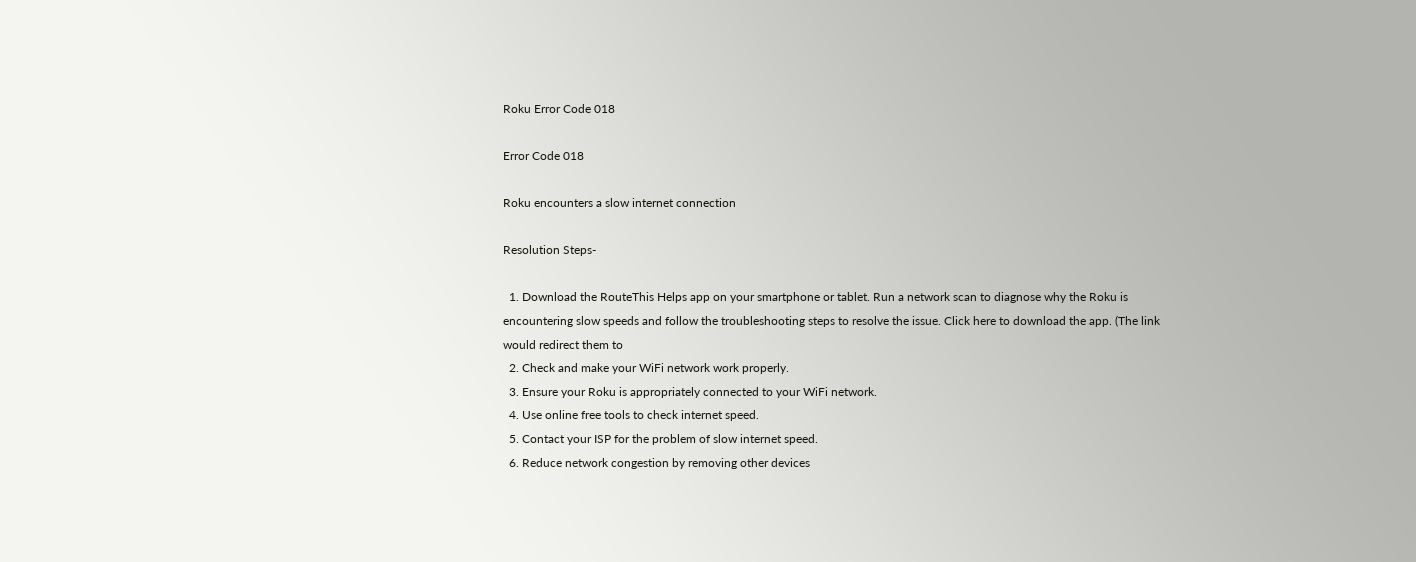Roku Error Code 018

Error Code 018

Roku encounters a slow internet connection

Resolution Steps-

  1. Download the RouteThis Helps app on your smartphone or tablet. Run a network scan to diagnose why the Roku is encountering slow speeds and follow the troubleshooting steps to resolve the issue. Click here to download the app. (The link would redirect them to
  2. Check and make your WiFi network work properly.
  3. Ensure your Roku is appropriately connected to your WiFi network.
  4. Use online free tools to check internet speed.
  5. Contact your ISP for the problem of slow internet speed.
  6. Reduce network congestion by removing other devices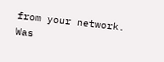from your network.
Was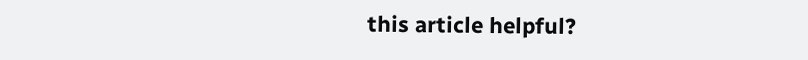this article helpful?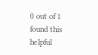0 out of 1 found this helpful